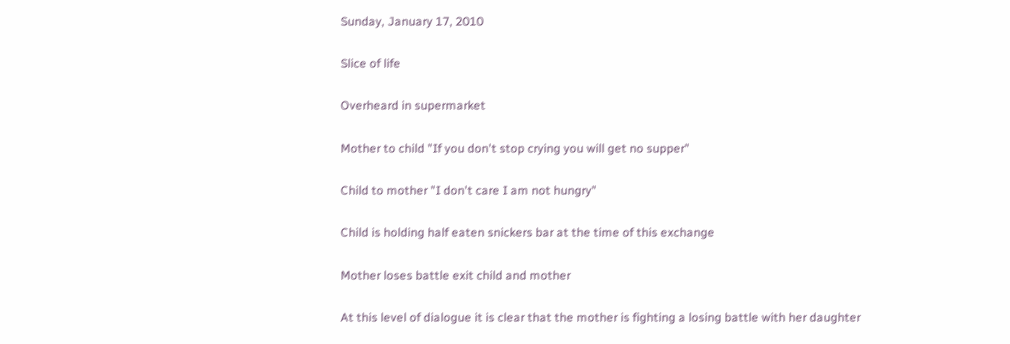Sunday, January 17, 2010

Slice of life

Overheard in supermarket

Mother to child "If you don't stop crying you will get no supper"

Child to mother "I don't care I am not hungry"

Child is holding half eaten snickers bar at the time of this exchange

Mother loses battle exit child and mother

At this level of dialogue it is clear that the mother is fighting a losing battle with her daughter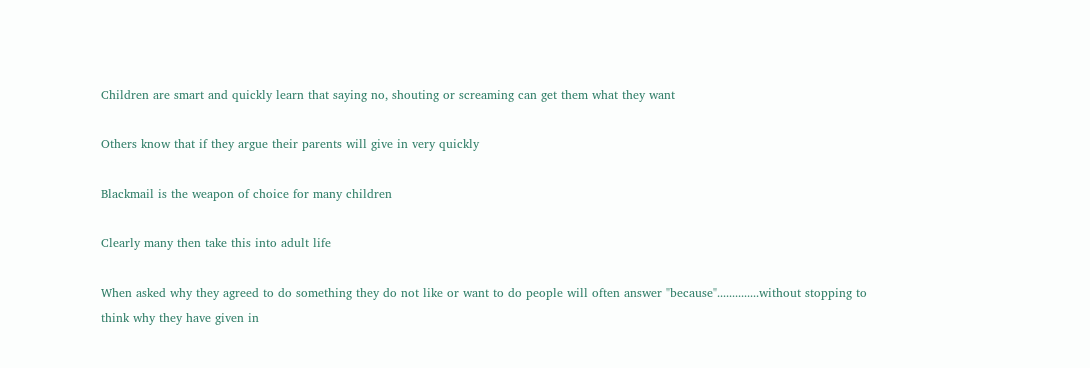Children are smart and quickly learn that saying no, shouting or screaming can get them what they want

Others know that if they argue their parents will give in very quickly

Blackmail is the weapon of choice for many children

Clearly many then take this into adult life

When asked why they agreed to do something they do not like or want to do people will often answer "because"..............without stopping to think why they have given in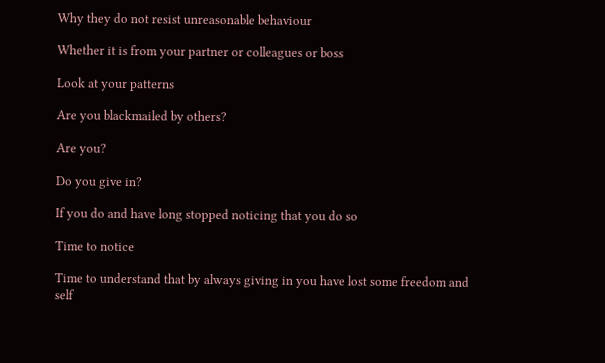Why they do not resist unreasonable behaviour

Whether it is from your partner or colleagues or boss

Look at your patterns

Are you blackmailed by others?

Are you?

Do you give in?

If you do and have long stopped noticing that you do so

Time to notice

Time to understand that by always giving in you have lost some freedom and self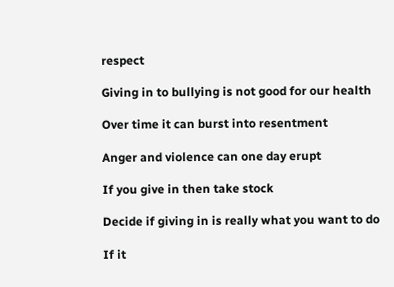respect

Giving in to bullying is not good for our health

Over time it can burst into resentment

Anger and violence can one day erupt

If you give in then take stock

Decide if giving in is really what you want to do

If it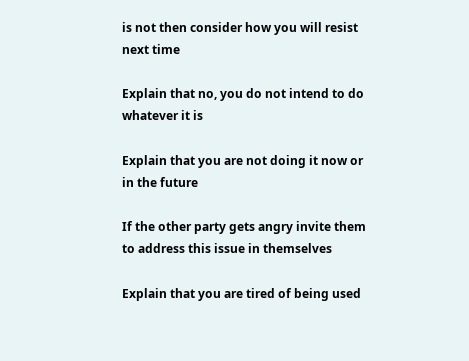is not then consider how you will resist next time

Explain that no, you do not intend to do whatever it is

Explain that you are not doing it now or in the future

If the other party gets angry invite them to address this issue in themselves

Explain that you are tired of being used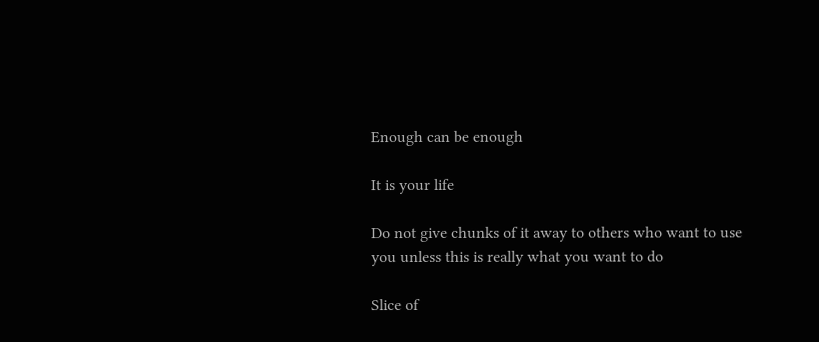Enough can be enough

It is your life

Do not give chunks of it away to others who want to use you unless this is really what you want to do

Slice of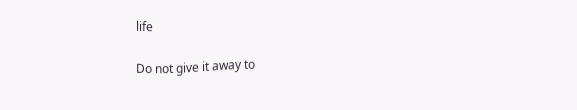life

Do not give it away to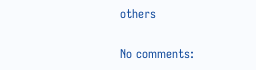others

No comments: